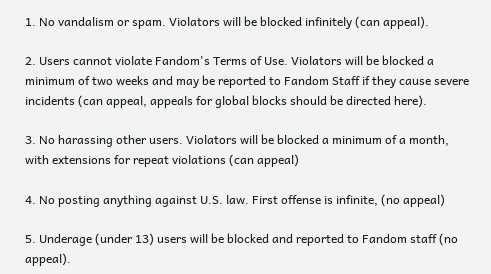1. No vandalism or spam. Violators will be blocked infinitely (can appeal).

2. Users cannot violate Fandom's Terms of Use. Violators will be blocked a minimum of two weeks and may be reported to Fandom Staff if they cause severe incidents (can appeal, appeals for global blocks should be directed here).

3. No harassing other users. Violators will be blocked a minimum of a month, with extensions for repeat violations (can appeal)

4. No posting anything against U.S. law. First offense is infinite, (no appeal)

5. Underage (under 13) users will be blocked and reported to Fandom staff (no appeal).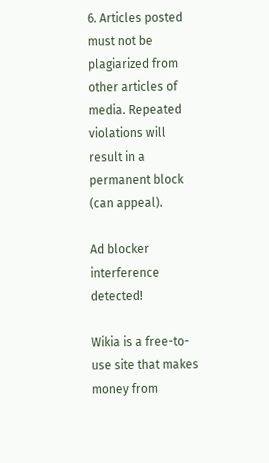6. Articles posted must not be plagiarized from other articles of media. Repeated violations will result in a permanent block (can appeal).

Ad blocker interference detected!

Wikia is a free-to-use site that makes money from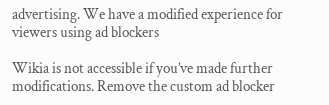advertising. We have a modified experience for viewers using ad blockers

Wikia is not accessible if you’ve made further modifications. Remove the custom ad blocker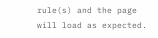rule(s) and the page will load as expected.